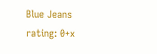Blue Jeans
rating: 0+x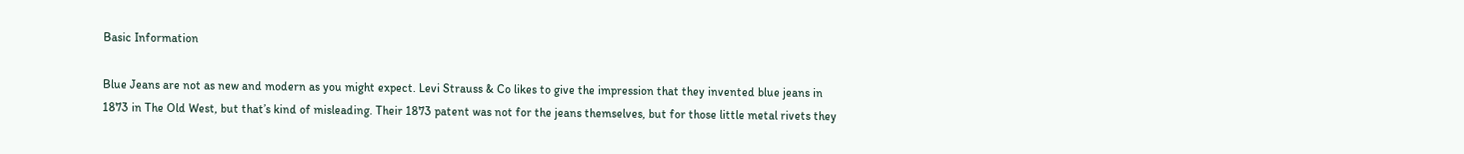Basic Information

Blue Jeans are not as new and modern as you might expect. Levi Strauss & Co likes to give the impression that they invented blue jeans in 1873 in The Old West, but that’s kind of misleading. Their 1873 patent was not for the jeans themselves, but for those little metal rivets they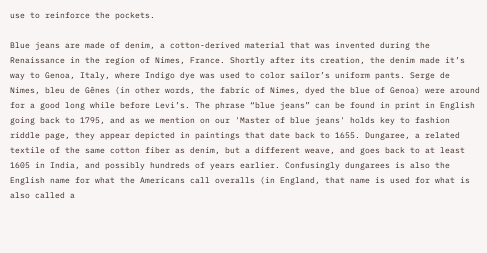use to reinforce the pockets.

Blue jeans are made of denim, a cotton-derived material that was invented during the Renaissance in the region of Nimes, France. Shortly after its creation, the denim made it’s way to Genoa, Italy, where Indigo dye was used to color sailor’s uniform pants. Serge de Nimes, bleu de Gênes (in other words, the fabric of Nimes, dyed the blue of Genoa) were around for a good long while before Levi’s. The phrase “blue jeans” can be found in print in English going back to 1795, and as we mention on our 'Master of blue jeans' holds key to fashion riddle page, they appear depicted in paintings that date back to 1655. Dungaree, a related textile of the same cotton fiber as denim, but a different weave, and goes back to at least 1605 in India, and possibly hundreds of years earlier. Confusingly dungarees is also the English name for what the Americans call overalls (in England, that name is used for what is also called a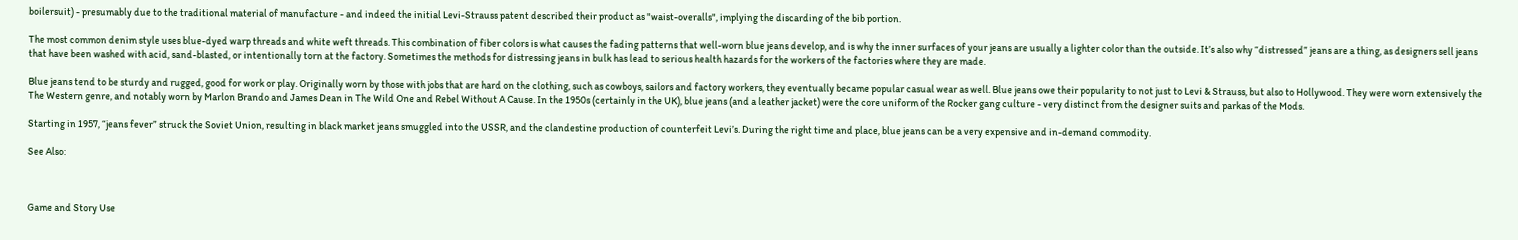boilersuit) - presumably due to the traditional material of manufacture - and indeed the initial Levi-Strauss patent described their product as "waist-overalls", implying the discarding of the bib portion.

The most common denim style uses blue-dyed warp threads and white weft threads. This combination of fiber colors is what causes the fading patterns that well-worn blue jeans develop, and is why the inner surfaces of your jeans are usually a lighter color than the outside. It’s also why “distressed” jeans are a thing, as designers sell jeans that have been washed with acid, sand-blasted, or intentionally torn at the factory. Sometimes the methods for distressing jeans in bulk has lead to serious health hazards for the workers of the factories where they are made.

Blue jeans tend to be sturdy and rugged, good for work or play. Originally worn by those with jobs that are hard on the clothing, such as cowboys, sailors and factory workers, they eventually became popular casual wear as well. Blue jeans owe their popularity to not just to Levi & Strauss, but also to Hollywood. They were worn extensively the The Western genre, and notably worn by Marlon Brando and James Dean in The Wild One and Rebel Without A Cause. In the 1950s (certainly in the UK), blue jeans (and a leather jacket) were the core uniform of the Rocker gang culture - very distinct from the designer suits and parkas of the Mods.

Starting in 1957, “jeans fever” struck the Soviet Union, resulting in black market jeans smuggled into the USSR, and the clandestine production of counterfeit Levi’s. During the right time and place, blue jeans can be a very expensive and in-demand commodity.

See Also:



Game and Story Use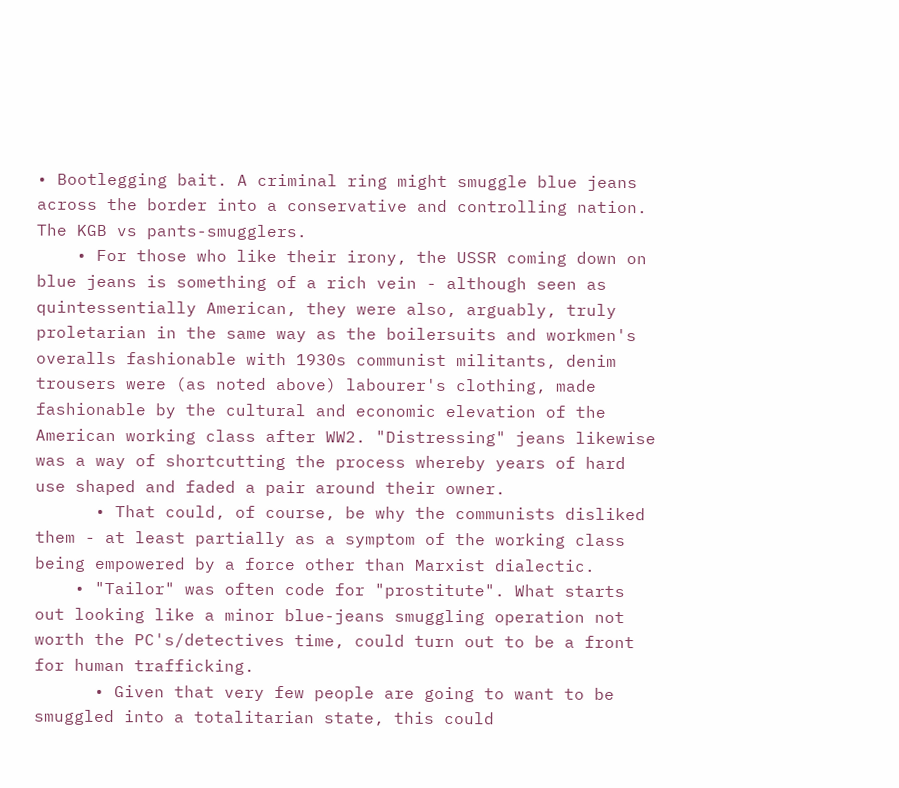• Bootlegging bait. A criminal ring might smuggle blue jeans across the border into a conservative and controlling nation. The KGB vs pants-smugglers.
    • For those who like their irony, the USSR coming down on blue jeans is something of a rich vein - although seen as quintessentially American, they were also, arguably, truly proletarian in the same way as the boilersuits and workmen's overalls fashionable with 1930s communist militants, denim trousers were (as noted above) labourer's clothing, made fashionable by the cultural and economic elevation of the American working class after WW2. "Distressing" jeans likewise was a way of shortcutting the process whereby years of hard use shaped and faded a pair around their owner.
      • That could, of course, be why the communists disliked them - at least partially as a symptom of the working class being empowered by a force other than Marxist dialectic.
    • "Tailor" was often code for "prostitute". What starts out looking like a minor blue-jeans smuggling operation not worth the PC's/detectives time, could turn out to be a front for human trafficking.
      • Given that very few people are going to want to be smuggled into a totalitarian state, this could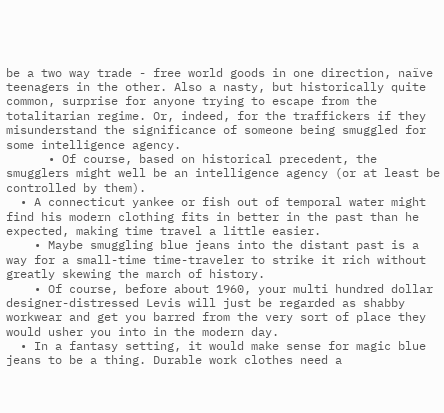be a two way trade - free world goods in one direction, naïve teenagers in the other. Also a nasty, but historically quite common, surprise for anyone trying to escape from the totalitarian regime. Or, indeed, for the traffickers if they misunderstand the significance of someone being smuggled for some intelligence agency.
      • Of course, based on historical precedent, the smugglers might well be an intelligence agency (or at least be controlled by them).
  • A connecticut yankee or fish out of temporal water might find his modern clothing fits in better in the past than he expected, making time travel a little easier.
    • Maybe smuggling blue jeans into the distant past is a way for a small-time time-traveler to strike it rich without greatly skewing the march of history.
    • Of course, before about 1960, your multi hundred dollar designer-distressed Levis will just be regarded as shabby workwear and get you barred from the very sort of place they would usher you into in the modern day.
  • In a fantasy setting, it would make sense for magic blue jeans to be a thing. Durable work clothes need a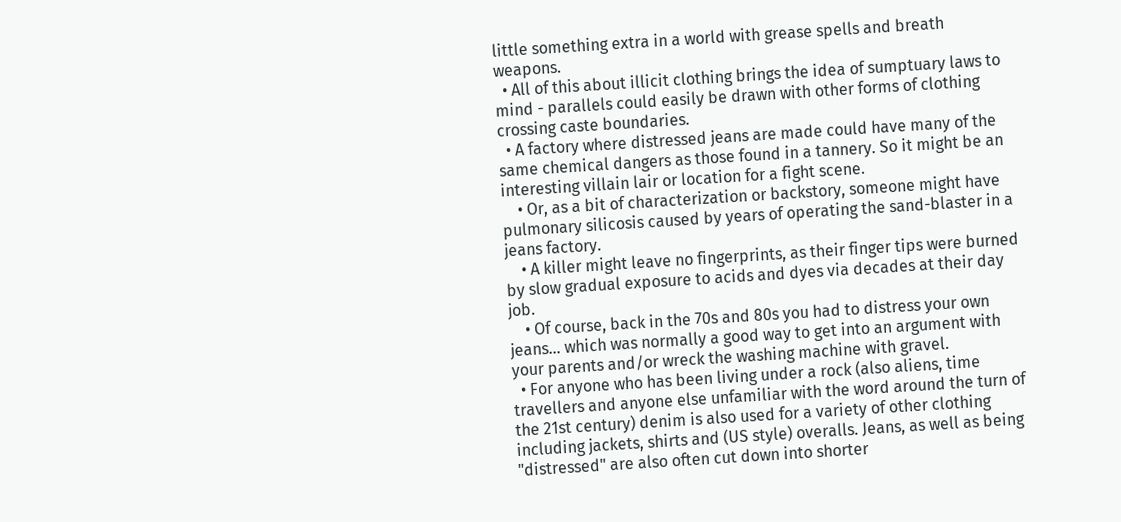little something extra in a world with grease spells and breath weapons.
  • All of this about illicit clothing brings the idea of sumptuary laws to mind - parallels could easily be drawn with other forms of clothing crossing caste boundaries.
  • A factory where distressed jeans are made could have many of the same chemical dangers as those found in a tannery. So it might be an interesting villain lair or location for a fight scene.
    • Or, as a bit of characterization or backstory, someone might have pulmonary silicosis caused by years of operating the sand-blaster in a jeans factory.
    • A killer might leave no fingerprints, as their finger tips were burned by slow gradual exposure to acids and dyes via decades at their day job.
    • Of course, back in the 70s and 80s you had to distress your own jeans… which was normally a good way to get into an argument with your parents and/or wreck the washing machine with gravel.
  • For anyone who has been living under a rock (also aliens, time travellers and anyone else unfamiliar with the word around the turn of the 21st century) denim is also used for a variety of other clothing including jackets, shirts and (US style) overalls. Jeans, as well as being "distressed" are also often cut down into shorter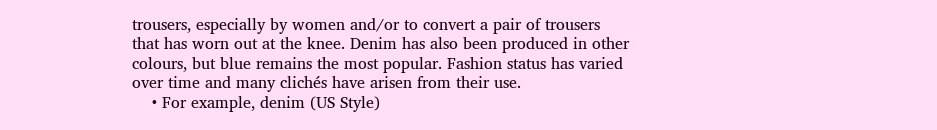trousers, especially by women and/or to convert a pair of trousers that has worn out at the knee. Denim has also been produced in other colours, but blue remains the most popular. Fashion status has varied over time and many clichés have arisen from their use.
    • For example, denim (US Style)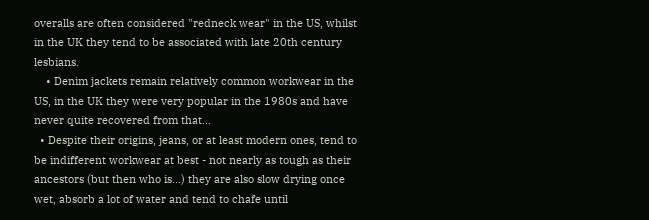overalls are often considered "redneck wear" in the US, whilst in the UK they tend to be associated with late 20th century lesbians.
    • Denim jackets remain relatively common workwear in the US, in the UK they were very popular in the 1980s and have never quite recovered from that…
  • Despite their origins, jeans, or at least modern ones, tend to be indifferent workwear at best - not nearly as tough as their ancestors (but then who is…) they are also slow drying once wet, absorb a lot of water and tend to chafe until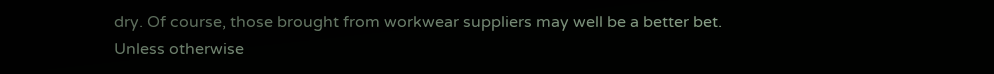dry. Of course, those brought from workwear suppliers may well be a better bet.
Unless otherwise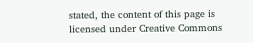stated, the content of this page is licensed under Creative Commons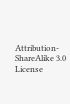Attribution-ShareAlike 3.0 License